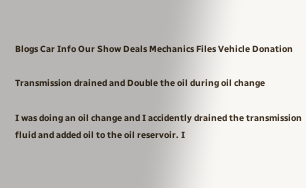Blogs Car Info Our Show Deals Mechanics Files Vehicle Donation

Transmission drained and Double the oil during oil change

I was doing an oil change and I accidently drained the transmission fluid and added oil to the oil reservoir. I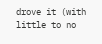drove it (with little to no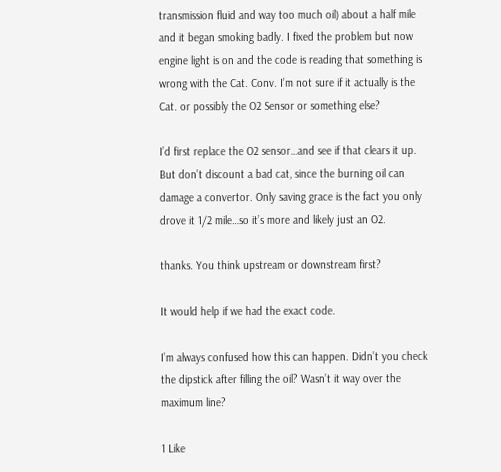transmission fluid and way too much oil) about a half mile and it began smoking badly. I fixed the problem but now engine light is on and the code is reading that something is wrong with the Cat. Conv. I’m not sure if it actually is the Cat. or possibly the O2 Sensor or something else?

I’d first replace the O2 sensor…and see if that clears it up. But don’t discount a bad cat, since the burning oil can damage a convertor. Only saving grace is the fact you only drove it 1/2 mile…so it’s more and likely just an O2.

thanks. You think upstream or downstream first?

It would help if we had the exact code.

I’m always confused how this can happen. Didn’t you check the dipstick after filling the oil? Wasn’t it way over the maximum line?

1 Like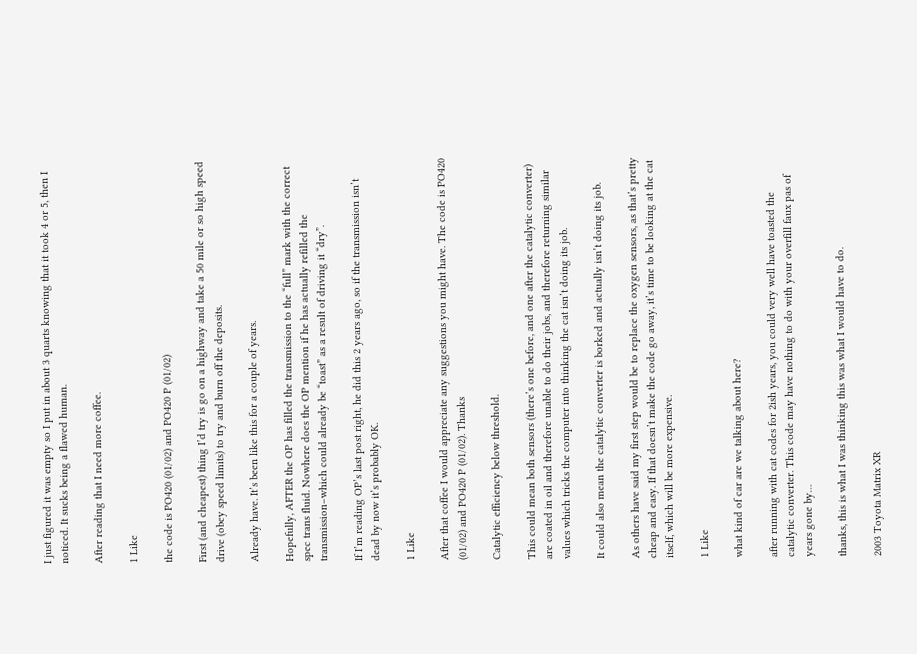I just figured it was empty so I put in about 3 quarts knowing that it took 4 or 5, then I noticed. It sucks being a flawed human.

After reading that I need more coffee.

1 Like

the code is PO420 (01/02) and PO420 P (01/02)

First (and cheapest) thing I’d try is go on a highway and take a 50 mile or so high speed drive (obey speed limits) to try and burn off the deposits.

Already have. It’s been like this for a couple of years.

Hopefully, AFTER the OP has filled the transmission to the “full” mark with the correct spec trans fluid. Nowhere does the OP mention if he has actually refilled the transmission–which could already be “toast” as a result of driving it “dry”.

If I’m reading OP’s last post right, he did this 2 years ago, so if the transmission isn’t dead by now it’s probably OK.

1 Like

After that coffee I would appreciate any suggestions you might have. The code is PO420 (01/02) and PO420 P (01/02). Thanks

Catalytic efficiency below threshold.

This could mean both sensors (there’s one before, and one after the catalytic converter) are coated in oil and therefore unable to do their jobs, and therefore returning similar values which tricks the computer into thinking the cat isn’t doing its job.

It could also mean the catalytic converter is borked and actually isn’t doing its job.

As others have said my first step would be to replace the oxygen sensors, as that’s pretty cheap and easy. If that doesn’t make the code go away, it’s time to be looking at the cat itself, which will be more expensive.

1 Like

what kind of car are we talking about here?

after running with cat codes for 2ish years, you could very well have toasted the catalytic converter. This code may have nothing to do with your overfill faux pas of years gone by…

thanks, this is what I was thinking this was what I would have to do.

2003 Toyota Matrix XR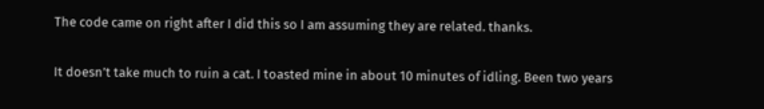The code came on right after I did this so I am assuming they are related. thanks.

It doesn’t take much to ruin a cat. I toasted mine in about 10 minutes of idling. Been two years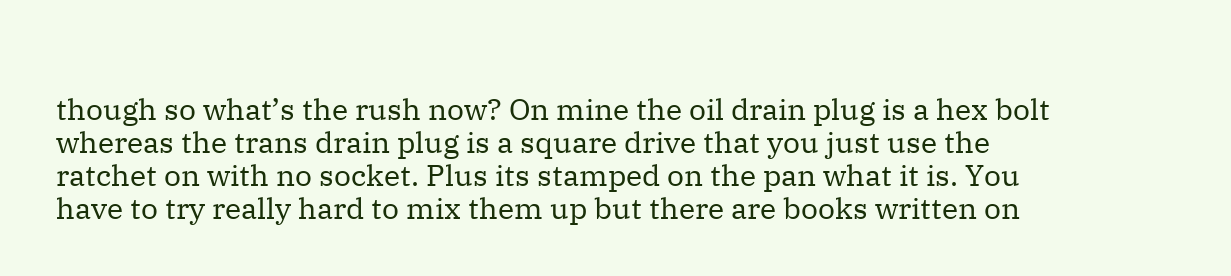though so what’s the rush now? On mine the oil drain plug is a hex bolt whereas the trans drain plug is a square drive that you just use the ratchet on with no socket. Plus its stamped on the pan what it is. You have to try really hard to mix them up but there are books written on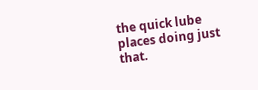the quick lube places doing just that.